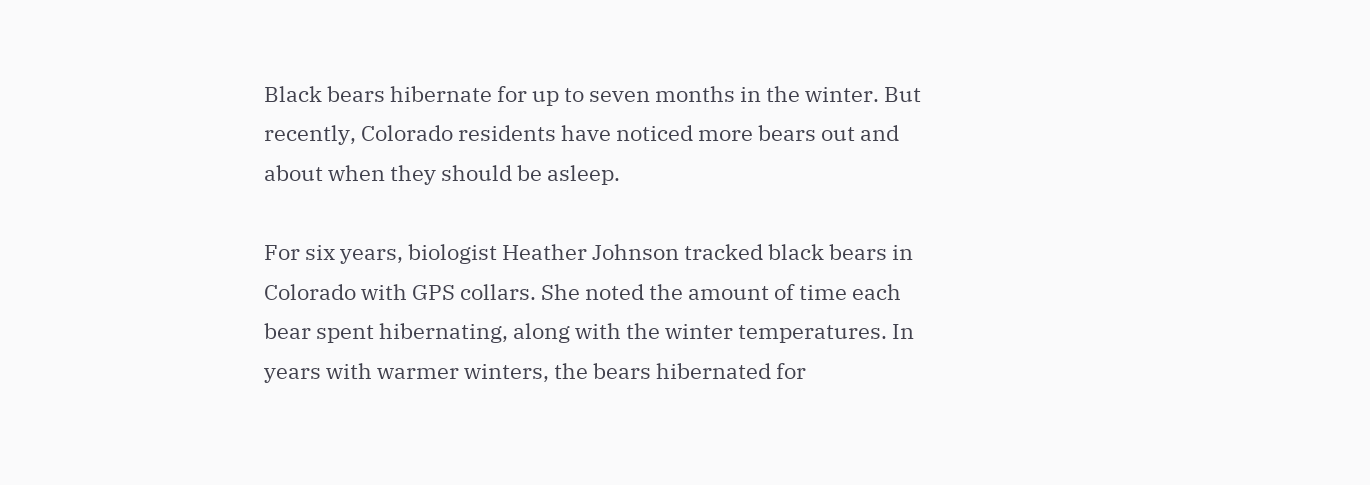Black bears hibernate for up to seven months in the winter. But recently, Colorado residents have noticed more bears out and about when they should be asleep.

For six years, biologist Heather Johnson tracked black bears in Colorado with GPS collars. She noted the amount of time each bear spent hibernating, along with the winter temperatures. In years with warmer winters, the bears hibernated for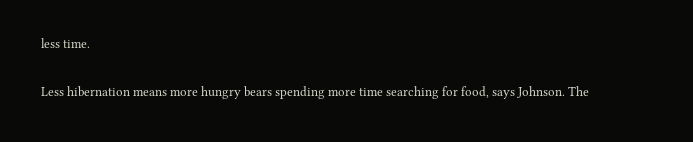less time.

Less hibernation means more hungry bears spending more time searching for food, says Johnson. The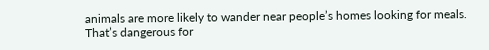animals are more likely to wander near people’s homes looking for meals.
That’s dangerous for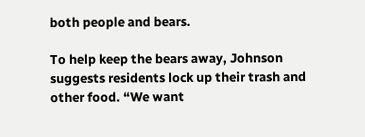both people and bears.

To help keep the bears away, Johnson suggests residents lock up their trash and other food. “We want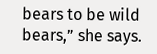bears to be wild bears,” she says.